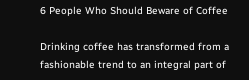6 People Who Should Beware of Coffee

Drinking coffee has transformed from a fashionable trend to an integral part of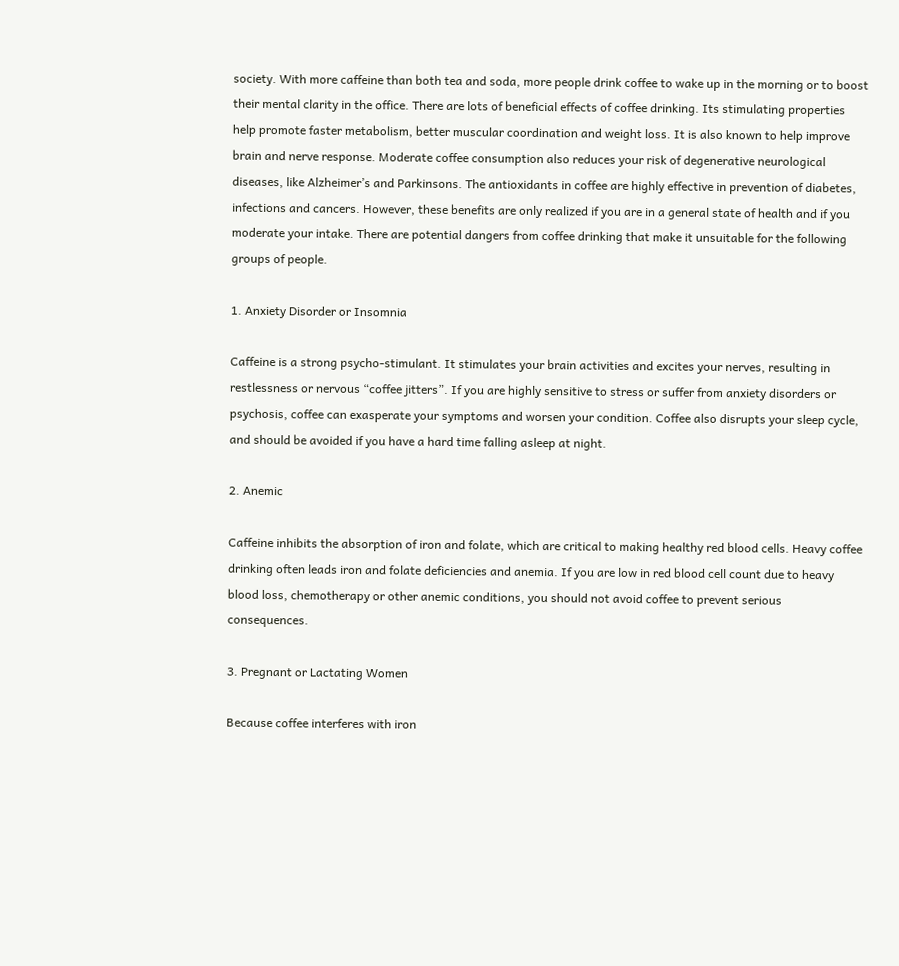society. With more caffeine than both tea and soda, more people drink coffee to wake up in the morning or to boost their mental clarity in the office. There are lots of beneficial effects of coffee drinking. Its stimulating properties help promote faster metabolism, better muscular coordination and weight loss. It is also known to help improve brain and nerve response. Moderate coffee consumption also reduces your risk of degenerative neurological diseases, like Alzheimer’s and Parkinsons. The antioxidants in coffee are highly effective in prevention of diabetes, infections and cancers. However, these benefits are only realized if you are in a general state of health and if you moderate your intake. There are potential dangers from coffee drinking that make it unsuitable for the following groups of people.

1. Anxiety Disorder or Insomnia

Caffeine is a strong psycho-stimulant. It stimulates your brain activities and excites your nerves, resulting in restlessness or nervous “coffee jitters”. If you are highly sensitive to stress or suffer from anxiety disorders or psychosis, coffee can exasperate your symptoms and worsen your condition. Coffee also disrupts your sleep cycle, and should be avoided if you have a hard time falling asleep at night.

2. Anemic

Caffeine inhibits the absorption of iron and folate, which are critical to making healthy red blood cells. Heavy coffee drinking often leads iron and folate deficiencies and anemia. If you are low in red blood cell count due to heavy blood loss, chemotherapy or other anemic conditions, you should not avoid coffee to prevent serious consequences.

3. Pregnant or Lactating Women

Because coffee interferes with iron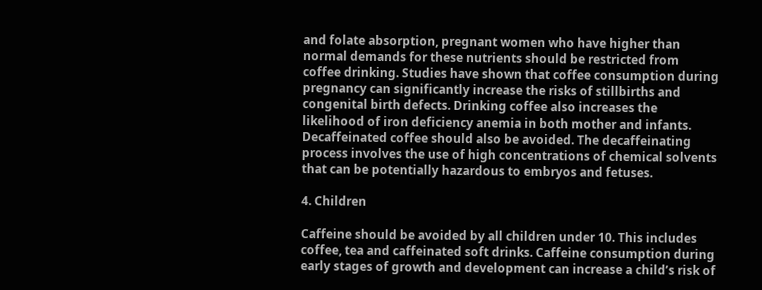and folate absorption, pregnant women who have higher than normal demands for these nutrients should be restricted from coffee drinking. Studies have shown that coffee consumption during pregnancy can significantly increase the risks of stillbirths and congenital birth defects. Drinking coffee also increases the likelihood of iron deficiency anemia in both mother and infants. Decaffeinated coffee should also be avoided. The decaffeinating process involves the use of high concentrations of chemical solvents that can be potentially hazardous to embryos and fetuses.

4. Children

Caffeine should be avoided by all children under 10. This includes coffee, tea and caffeinated soft drinks. Caffeine consumption during early stages of growth and development can increase a child’s risk of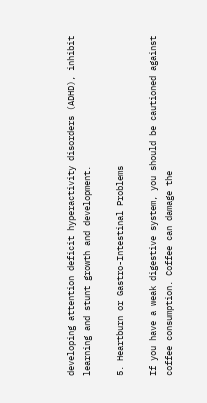developing attention deficit hyperactivity disorders (ADHD), inhibit learning and stunt growth and development.

5. Heartburn or Gastro-Intestinal Problems

If you have a weak digestive system, you should be cautioned against coffee consumption. Coffee can damage the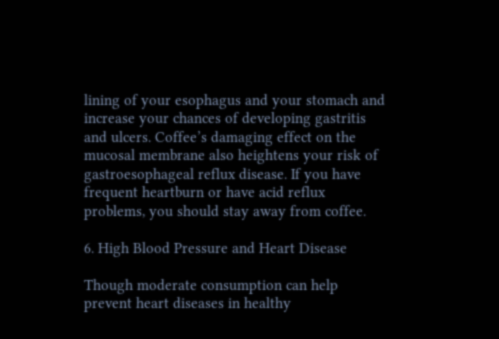lining of your esophagus and your stomach and increase your chances of developing gastritis and ulcers. Coffee’s damaging effect on the mucosal membrane also heightens your risk of gastroesophageal reflux disease. If you have frequent heartburn or have acid reflux problems, you should stay away from coffee.

6. High Blood Pressure and Heart Disease

Though moderate consumption can help prevent heart diseases in healthy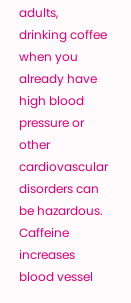adults, drinking coffee when you already have high blood pressure or other cardiovascular disorders can be hazardous. Caffeine increases blood vessel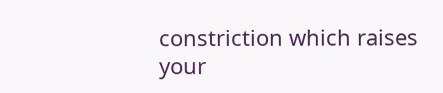constriction which raises your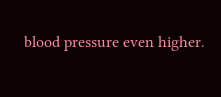blood pressure even higher.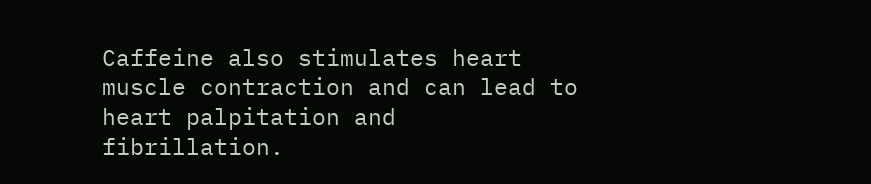Caffeine also stimulates heart muscle contraction and can lead to heart palpitation and fibrillation.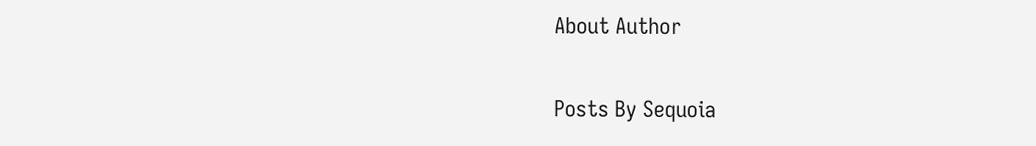About Author

Posts By Sequoia